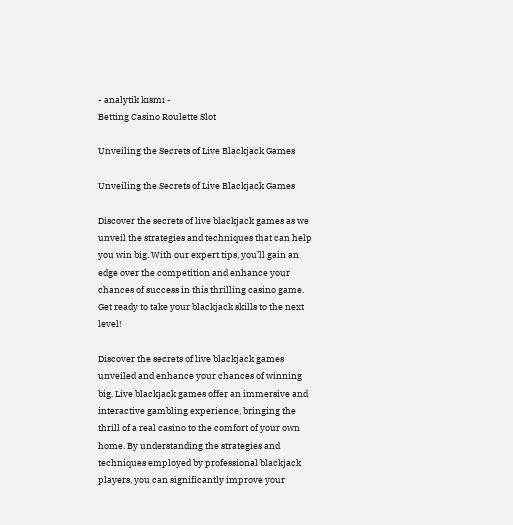- analytik kısmı -
Betting Casino Roulette Slot

Unveiling the Secrets of Live Blackjack Games

Unveiling the Secrets of Live Blackjack Games

Discover the secrets of live blackjack games as we unveil the strategies and techniques that can help you win big. With our expert tips, you’ll gain an edge over the competition and enhance your chances of success in this thrilling casino game. Get ready to take your blackjack skills to the next level!

Discover the secrets of live blackjack games unveiled and enhance your chances of winning big. Live blackjack games offer an immersive and interactive gambling experience, bringing the thrill of a real casino to the comfort of your own home. By understanding the strategies and techniques employed by professional blackjack players, you can significantly improve your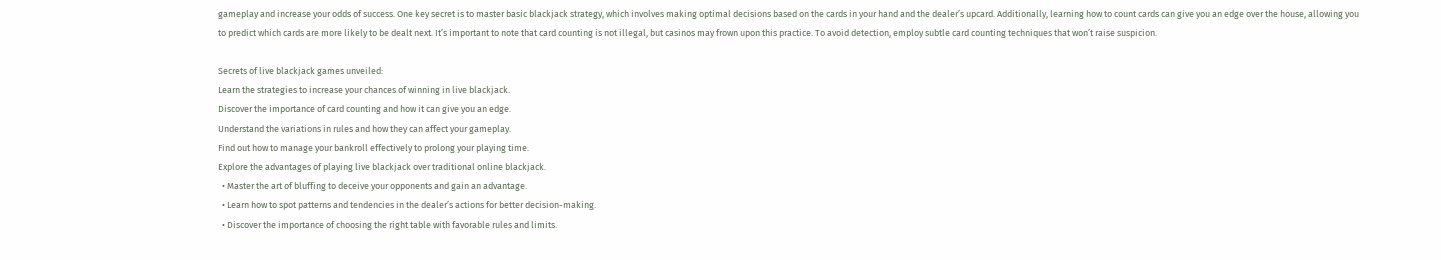gameplay and increase your odds of success. One key secret is to master basic blackjack strategy, which involves making optimal decisions based on the cards in your hand and the dealer’s upcard. Additionally, learning how to count cards can give you an edge over the house, allowing you to predict which cards are more likely to be dealt next. It’s important to note that card counting is not illegal, but casinos may frown upon this practice. To avoid detection, employ subtle card counting techniques that won’t raise suspicion.

Secrets of live blackjack games unveiled:
Learn the strategies to increase your chances of winning in live blackjack.
Discover the importance of card counting and how it can give you an edge.
Understand the variations in rules and how they can affect your gameplay.
Find out how to manage your bankroll effectively to prolong your playing time.
Explore the advantages of playing live blackjack over traditional online blackjack.
  • Master the art of bluffing to deceive your opponents and gain an advantage.
  • Learn how to spot patterns and tendencies in the dealer’s actions for better decision-making.
  • Discover the importance of choosing the right table with favorable rules and limits.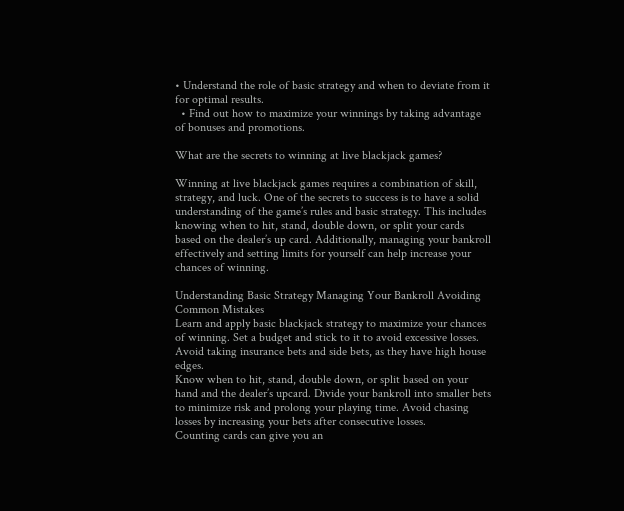• Understand the role of basic strategy and when to deviate from it for optimal results.
  • Find out how to maximize your winnings by taking advantage of bonuses and promotions.

What are the secrets to winning at live blackjack games?

Winning at live blackjack games requires a combination of skill, strategy, and luck. One of the secrets to success is to have a solid understanding of the game’s rules and basic strategy. This includes knowing when to hit, stand, double down, or split your cards based on the dealer’s up card. Additionally, managing your bankroll effectively and setting limits for yourself can help increase your chances of winning.

Understanding Basic Strategy Managing Your Bankroll Avoiding Common Mistakes
Learn and apply basic blackjack strategy to maximize your chances of winning. Set a budget and stick to it to avoid excessive losses. Avoid taking insurance bets and side bets, as they have high house edges.
Know when to hit, stand, double down, or split based on your hand and the dealer’s upcard. Divide your bankroll into smaller bets to minimize risk and prolong your playing time. Avoid chasing losses by increasing your bets after consecutive losses.
Counting cards can give you an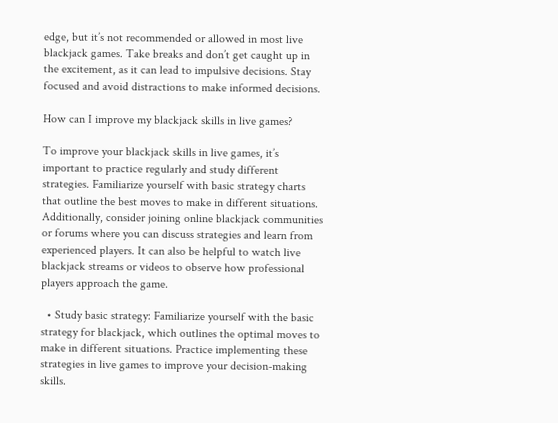edge, but it’s not recommended or allowed in most live blackjack games. Take breaks and don’t get caught up in the excitement, as it can lead to impulsive decisions. Stay focused and avoid distractions to make informed decisions.

How can I improve my blackjack skills in live games?

To improve your blackjack skills in live games, it’s important to practice regularly and study different strategies. Familiarize yourself with basic strategy charts that outline the best moves to make in different situations. Additionally, consider joining online blackjack communities or forums where you can discuss strategies and learn from experienced players. It can also be helpful to watch live blackjack streams or videos to observe how professional players approach the game.

  • Study basic strategy: Familiarize yourself with the basic strategy for blackjack, which outlines the optimal moves to make in different situations. Practice implementing these strategies in live games to improve your decision-making skills.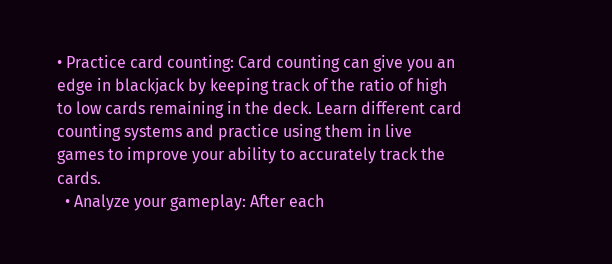• Practice card counting: Card counting can give you an edge in blackjack by keeping track of the ratio of high to low cards remaining in the deck. Learn different card counting systems and practice using them in live games to improve your ability to accurately track the cards.
  • Analyze your gameplay: After each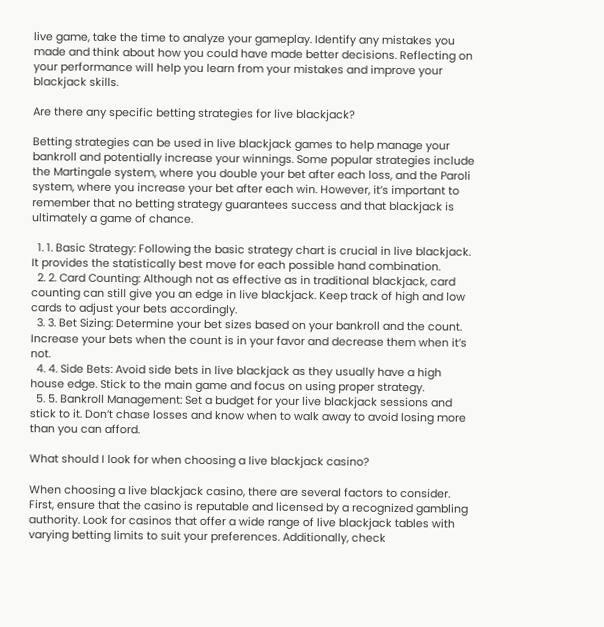live game, take the time to analyze your gameplay. Identify any mistakes you made and think about how you could have made better decisions. Reflecting on your performance will help you learn from your mistakes and improve your blackjack skills.

Are there any specific betting strategies for live blackjack?

Betting strategies can be used in live blackjack games to help manage your bankroll and potentially increase your winnings. Some popular strategies include the Martingale system, where you double your bet after each loss, and the Paroli system, where you increase your bet after each win. However, it’s important to remember that no betting strategy guarantees success and that blackjack is ultimately a game of chance.

  1. 1. Basic Strategy: Following the basic strategy chart is crucial in live blackjack. It provides the statistically best move for each possible hand combination.
  2. 2. Card Counting: Although not as effective as in traditional blackjack, card counting can still give you an edge in live blackjack. Keep track of high and low cards to adjust your bets accordingly.
  3. 3. Bet Sizing: Determine your bet sizes based on your bankroll and the count. Increase your bets when the count is in your favor and decrease them when it’s not.
  4. 4. Side Bets: Avoid side bets in live blackjack as they usually have a high house edge. Stick to the main game and focus on using proper strategy.
  5. 5. Bankroll Management: Set a budget for your live blackjack sessions and stick to it. Don’t chase losses and know when to walk away to avoid losing more than you can afford.

What should I look for when choosing a live blackjack casino?

When choosing a live blackjack casino, there are several factors to consider. First, ensure that the casino is reputable and licensed by a recognized gambling authority. Look for casinos that offer a wide range of live blackjack tables with varying betting limits to suit your preferences. Additionally, check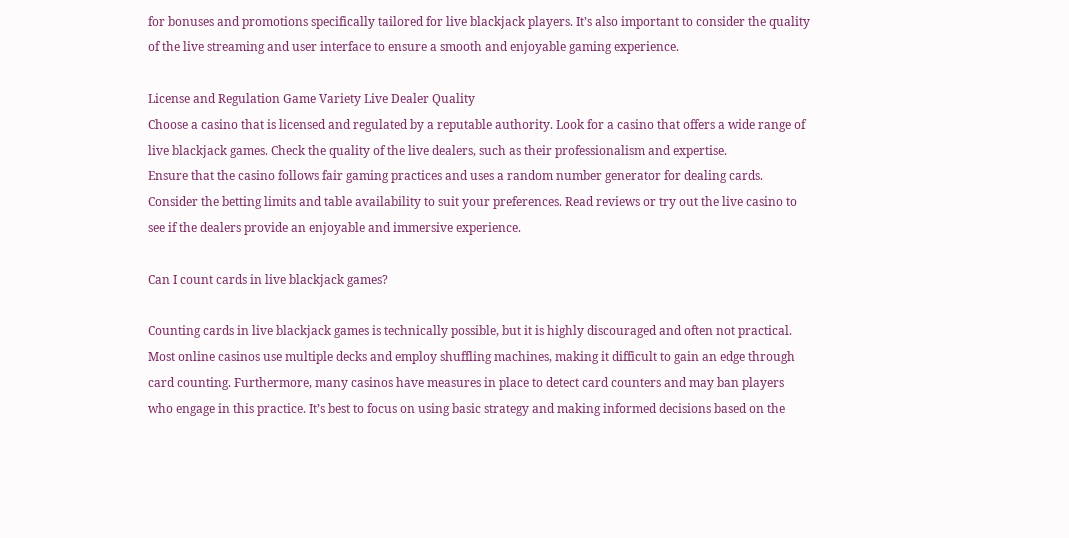for bonuses and promotions specifically tailored for live blackjack players. It’s also important to consider the quality of the live streaming and user interface to ensure a smooth and enjoyable gaming experience.

License and Regulation Game Variety Live Dealer Quality
Choose a casino that is licensed and regulated by a reputable authority. Look for a casino that offers a wide range of live blackjack games. Check the quality of the live dealers, such as their professionalism and expertise.
Ensure that the casino follows fair gaming practices and uses a random number generator for dealing cards. Consider the betting limits and table availability to suit your preferences. Read reviews or try out the live casino to see if the dealers provide an enjoyable and immersive experience.

Can I count cards in live blackjack games?

Counting cards in live blackjack games is technically possible, but it is highly discouraged and often not practical. Most online casinos use multiple decks and employ shuffling machines, making it difficult to gain an edge through card counting. Furthermore, many casinos have measures in place to detect card counters and may ban players who engage in this practice. It’s best to focus on using basic strategy and making informed decisions based on the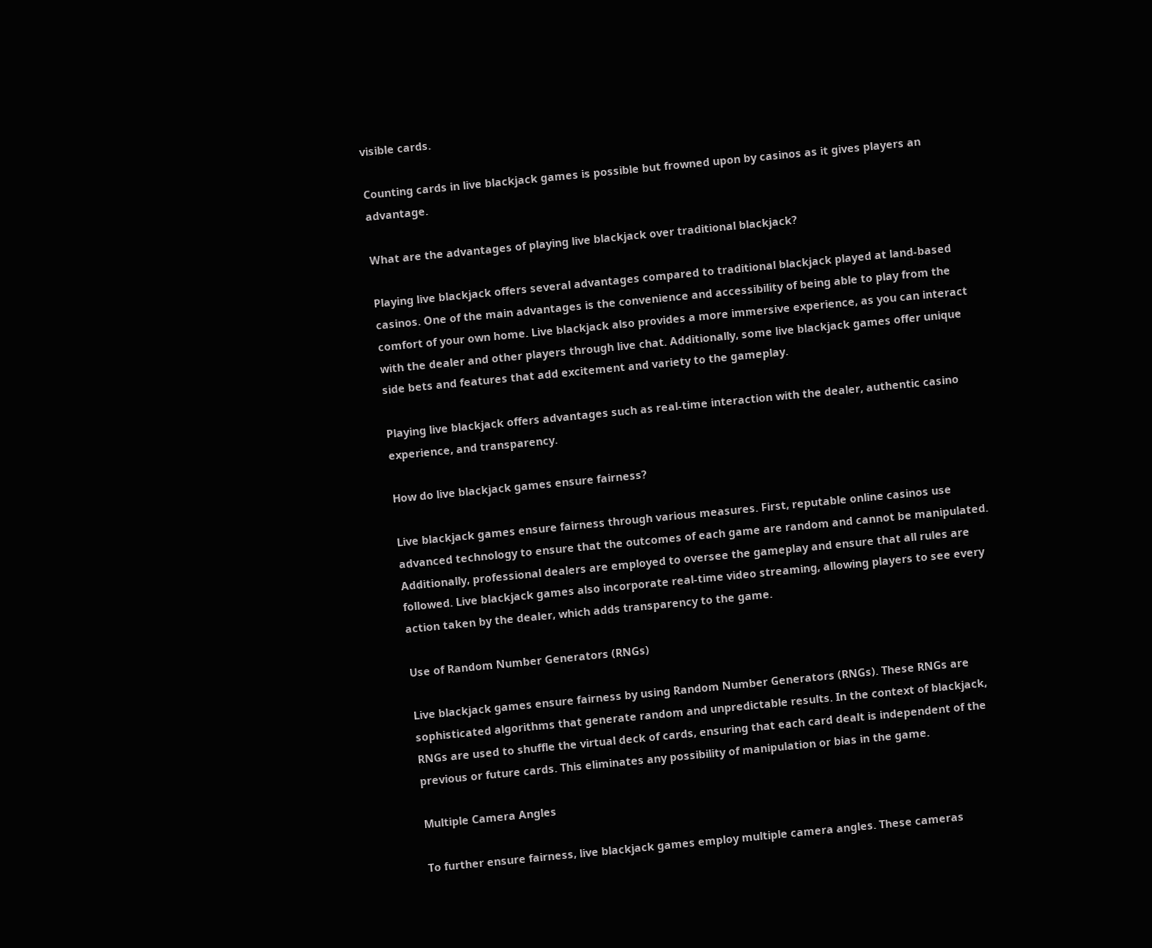visible cards.

Counting cards in live blackjack games is possible but frowned upon by casinos as it gives players an advantage.

What are the advantages of playing live blackjack over traditional blackjack?

Playing live blackjack offers several advantages compared to traditional blackjack played at land-based casinos. One of the main advantages is the convenience and accessibility of being able to play from the comfort of your own home. Live blackjack also provides a more immersive experience, as you can interact with the dealer and other players through live chat. Additionally, some live blackjack games offer unique side bets and features that add excitement and variety to the gameplay.

Playing live blackjack offers advantages such as real-time interaction with the dealer, authentic casino experience, and transparency.

How do live blackjack games ensure fairness?

Live blackjack games ensure fairness through various measures. First, reputable online casinos use advanced technology to ensure that the outcomes of each game are random and cannot be manipulated. Additionally, professional dealers are employed to oversee the gameplay and ensure that all rules are followed. Live blackjack games also incorporate real-time video streaming, allowing players to see every action taken by the dealer, which adds transparency to the game.

Use of Random Number Generators (RNGs)

Live blackjack games ensure fairness by using Random Number Generators (RNGs). These RNGs are sophisticated algorithms that generate random and unpredictable results. In the context of blackjack, RNGs are used to shuffle the virtual deck of cards, ensuring that each card dealt is independent of the previous or future cards. This eliminates any possibility of manipulation or bias in the game.

Multiple Camera Angles

To further ensure fairness, live blackjack games employ multiple camera angles. These cameras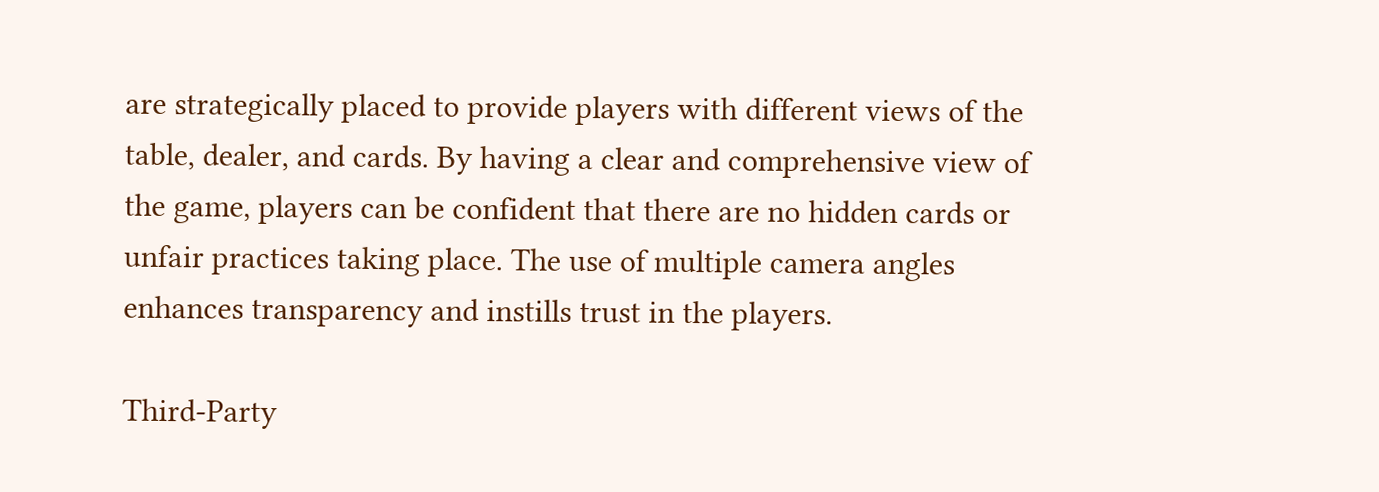are strategically placed to provide players with different views of the table, dealer, and cards. By having a clear and comprehensive view of the game, players can be confident that there are no hidden cards or unfair practices taking place. The use of multiple camera angles enhances transparency and instills trust in the players.

Third-Party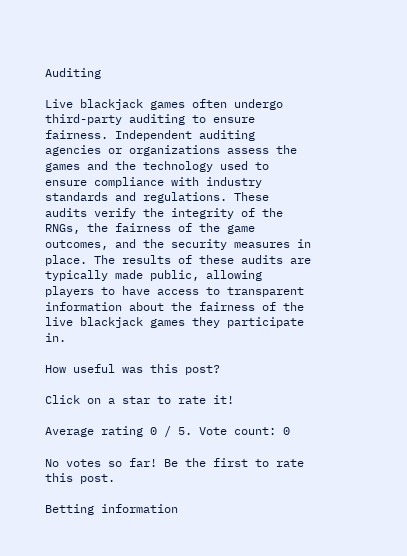Auditing

Live blackjack games often undergo third-party auditing to ensure fairness. Independent auditing agencies or organizations assess the games and the technology used to ensure compliance with industry standards and regulations. These audits verify the integrity of the RNGs, the fairness of the game outcomes, and the security measures in place. The results of these audits are typically made public, allowing players to have access to transparent information about the fairness of the live blackjack games they participate in.

How useful was this post?

Click on a star to rate it!

Average rating 0 / 5. Vote count: 0

No votes so far! Be the first to rate this post.

Betting information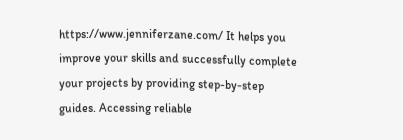https://www.jenniferzane.com/ It helps you improve your skills and successfully complete your projects by providing step-by-step guides. Accessing reliable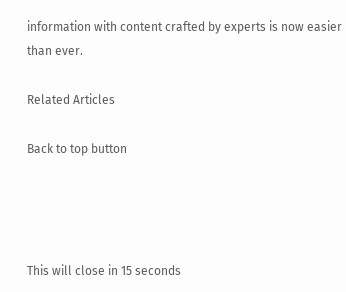information with content crafted by experts is now easier than ever.

Related Articles

Back to top button




This will close in 15 seconds